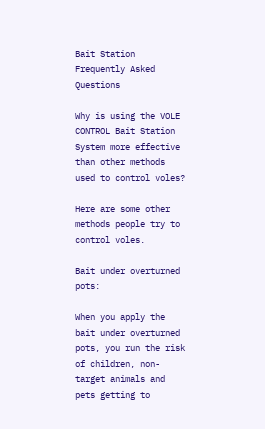Bait Station Frequently Asked Questions

Why is using the VOLE CONTROL Bait Station System more effective than other methods used to control voles?

Here are some other methods people try to control voles.

Bait under overturned pots:

When you apply the bait under overturned pots, you run the risk of children, non-target animals and pets getting to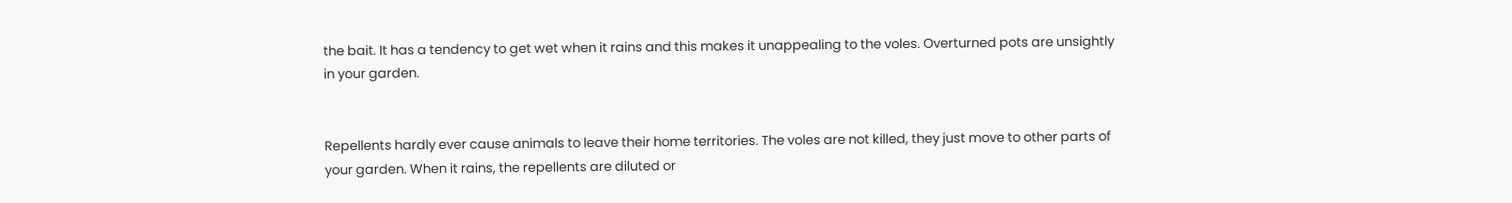the bait. It has a tendency to get wet when it rains and this makes it unappealing to the voles. Overturned pots are unsightly in your garden.


Repellents hardly ever cause animals to leave their home territories. The voles are not killed, they just move to other parts of your garden. When it rains, the repellents are diluted or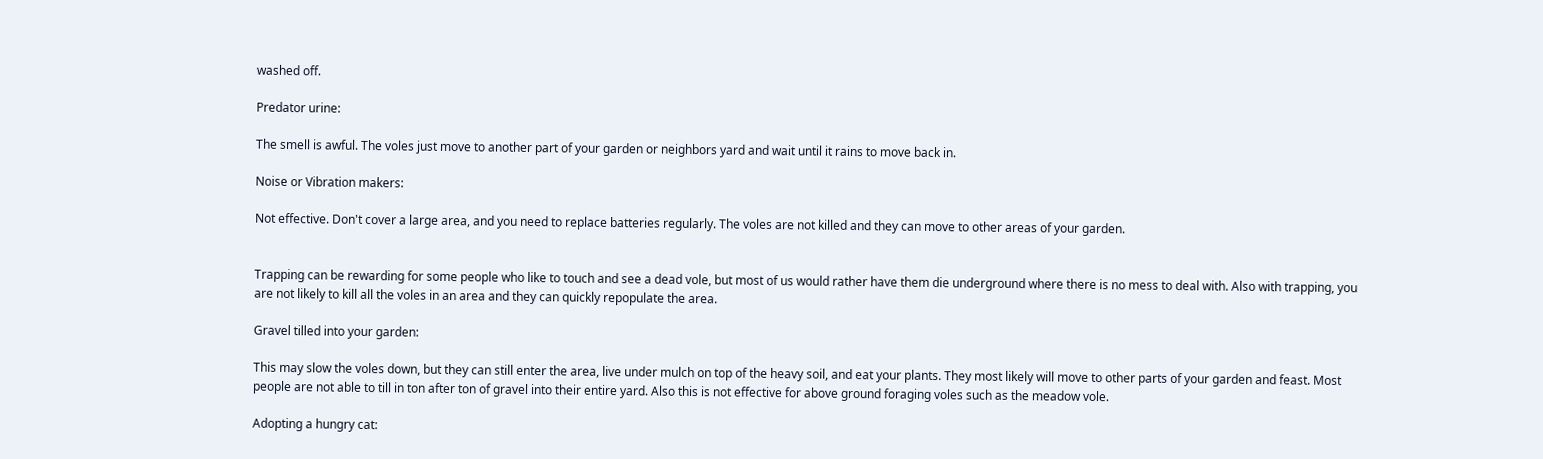washed off.

Predator urine:

The smell is awful. The voles just move to another part of your garden or neighbors yard and wait until it rains to move back in.

Noise or Vibration makers:

Not effective. Don't cover a large area, and you need to replace batteries regularly. The voles are not killed and they can move to other areas of your garden.


Trapping can be rewarding for some people who like to touch and see a dead vole, but most of us would rather have them die underground where there is no mess to deal with. Also with trapping, you are not likely to kill all the voles in an area and they can quickly repopulate the area.

Gravel tilled into your garden:

This may slow the voles down, but they can still enter the area, live under mulch on top of the heavy soil, and eat your plants. They most likely will move to other parts of your garden and feast. Most people are not able to till in ton after ton of gravel into their entire yard. Also this is not effective for above ground foraging voles such as the meadow vole.

Adopting a hungry cat: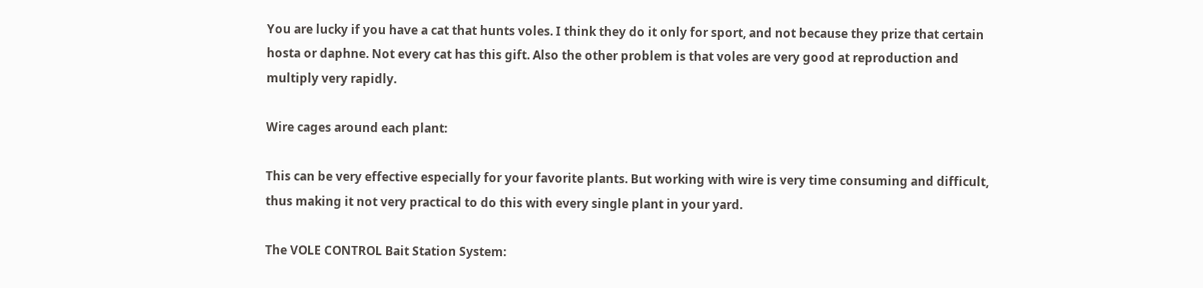You are lucky if you have a cat that hunts voles. I think they do it only for sport, and not because they prize that certain hosta or daphne. Not every cat has this gift. Also the other problem is that voles are very good at reproduction and multiply very rapidly.

Wire cages around each plant:

This can be very effective especially for your favorite plants. But working with wire is very time consuming and difficult, thus making it not very practical to do this with every single plant in your yard.

The VOLE CONTROL Bait Station System: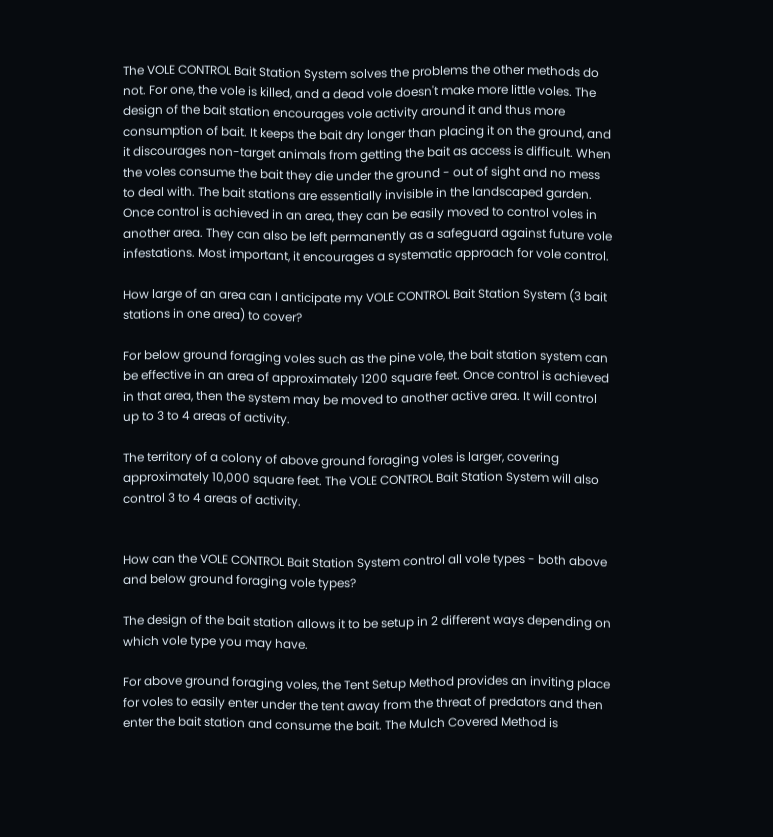The VOLE CONTROL Bait Station System solves the problems the other methods do not. For one, the vole is killed, and a dead vole doesn't make more little voles. The design of the bait station encourages vole activity around it and thus more consumption of bait. It keeps the bait dry longer than placing it on the ground, and it discourages non-target animals from getting the bait as access is difficult. When the voles consume the bait they die under the ground - out of sight and no mess to deal with. The bait stations are essentially invisible in the landscaped garden. Once control is achieved in an area, they can be easily moved to control voles in another area. They can also be left permanently as a safeguard against future vole infestations. Most important, it encourages a systematic approach for vole control.

How large of an area can I anticipate my VOLE CONTROL Bait Station System (3 bait stations in one area) to cover?

For below ground foraging voles such as the pine vole, the bait station system can be effective in an area of approximately 1200 square feet. Once control is achieved in that area, then the system may be moved to another active area. It will control up to 3 to 4 areas of activity.

The territory of a colony of above ground foraging voles is larger, covering approximately 10,000 square feet. The VOLE CONTROL Bait Station System will also control 3 to 4 areas of activity.


How can the VOLE CONTROL Bait Station System control all vole types - both above and below ground foraging vole types?

The design of the bait station allows it to be setup in 2 different ways depending on which vole type you may have.

For above ground foraging voles, the Tent Setup Method provides an inviting place for voles to easily enter under the tent away from the threat of predators and then enter the bait station and consume the bait. The Mulch Covered Method is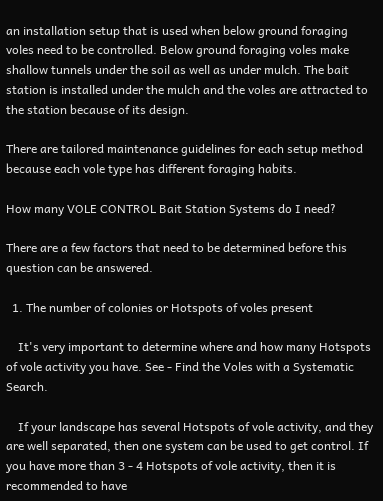an installation setup that is used when below ground foraging voles need to be controlled. Below ground foraging voles make shallow tunnels under the soil as well as under mulch. The bait station is installed under the mulch and the voles are attracted to the station because of its design.

There are tailored maintenance guidelines for each setup method because each vole type has different foraging habits.

How many VOLE CONTROL Bait Station Systems do I need?

There are a few factors that need to be determined before this question can be answered.

  1. The number of colonies or Hotspots of voles present

    It's very important to determine where and how many Hotspots of vole activity you have. See - Find the Voles with a Systematic Search.

    If your landscape has several Hotspots of vole activity, and they are well separated, then one system can be used to get control. If you have more than 3 - 4 Hotspots of vole activity, then it is recommended to have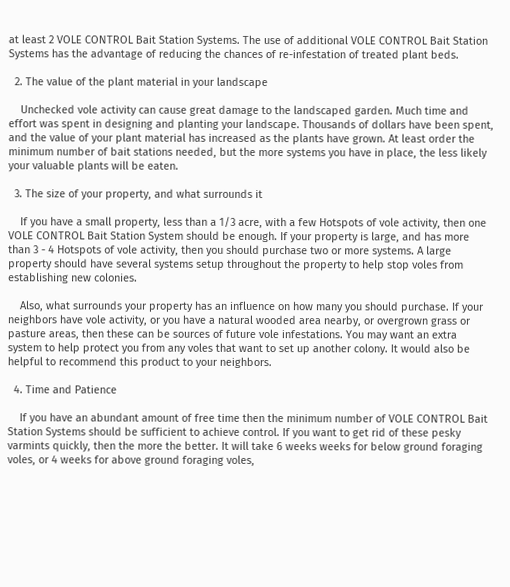at least 2 VOLE CONTROL Bait Station Systems. The use of additional VOLE CONTROL Bait Station Systems has the advantage of reducing the chances of re-infestation of treated plant beds.

  2. The value of the plant material in your landscape

    Unchecked vole activity can cause great damage to the landscaped garden. Much time and effort was spent in designing and planting your landscape. Thousands of dollars have been spent, and the value of your plant material has increased as the plants have grown. At least order the minimum number of bait stations needed, but the more systems you have in place, the less likely your valuable plants will be eaten.

  3. The size of your property, and what surrounds it

    If you have a small property, less than a 1/3 acre, with a few Hotspots of vole activity, then one VOLE CONTROL Bait Station System should be enough. If your property is large, and has more than 3 - 4 Hotspots of vole activity, then you should purchase two or more systems. A large property should have several systems setup throughout the property to help stop voles from establishing new colonies.

    Also, what surrounds your property has an influence on how many you should purchase. If your neighbors have vole activity, or you have a natural wooded area nearby, or overgrown grass or pasture areas, then these can be sources of future vole infestations. You may want an extra system to help protect you from any voles that want to set up another colony. It would also be helpful to recommend this product to your neighbors.

  4. Time and Patience

    If you have an abundant amount of free time then the minimum number of VOLE CONTROL Bait Station Systems should be sufficient to achieve control. If you want to get rid of these pesky varmints quickly, then the more the better. It will take 6 weeks weeks for below ground foraging voles, or 4 weeks for above ground foraging voles,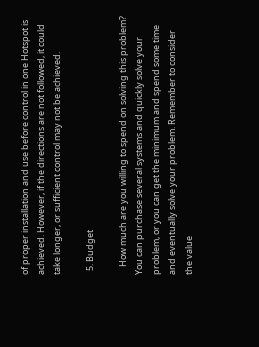of proper installation and use before control in one Hotspot is achieved. However, if the directions are not followed, it could take longer, or sufficient control may not be achieved.

  5. Budget

    How much are you willing to spend on solving this problem? You can purchase several systems and quickly solve your problem, or you can get the minimum and spend some time and eventually solve your problem. Remember to consider the value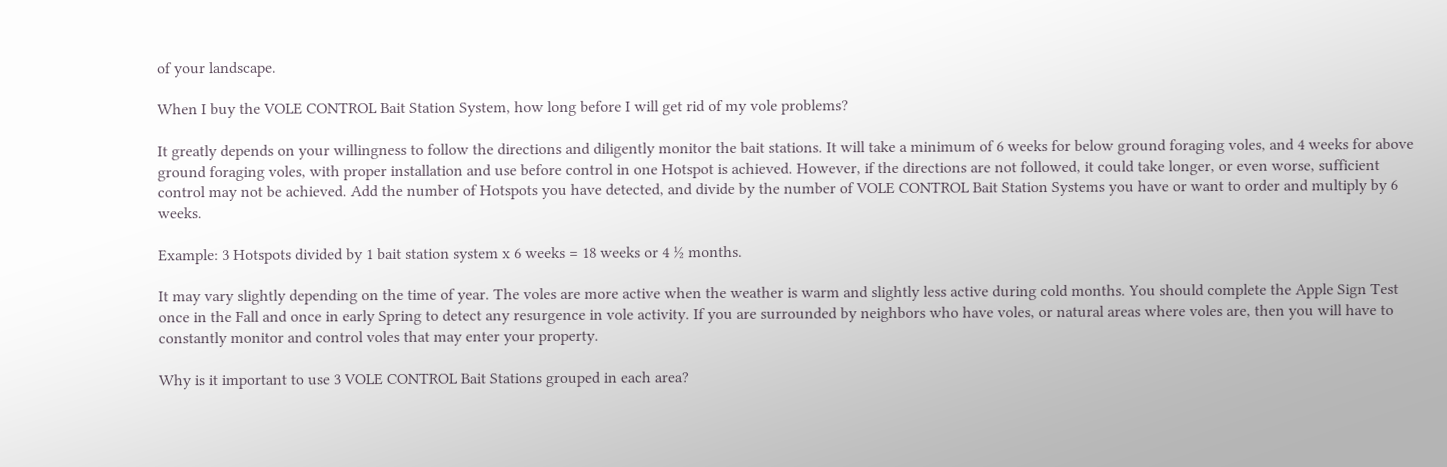of your landscape.

When I buy the VOLE CONTROL Bait Station System, how long before I will get rid of my vole problems?

It greatly depends on your willingness to follow the directions and diligently monitor the bait stations. It will take a minimum of 6 weeks for below ground foraging voles, and 4 weeks for above ground foraging voles, with proper installation and use before control in one Hotspot is achieved. However, if the directions are not followed, it could take longer, or even worse, sufficient control may not be achieved. Add the number of Hotspots you have detected, and divide by the number of VOLE CONTROL Bait Station Systems you have or want to order and multiply by 6 weeks.

Example: 3 Hotspots divided by 1 bait station system x 6 weeks = 18 weeks or 4 ½ months.

It may vary slightly depending on the time of year. The voles are more active when the weather is warm and slightly less active during cold months. You should complete the Apple Sign Test once in the Fall and once in early Spring to detect any resurgence in vole activity. If you are surrounded by neighbors who have voles, or natural areas where voles are, then you will have to constantly monitor and control voles that may enter your property.

Why is it important to use 3 VOLE CONTROL Bait Stations grouped in each area?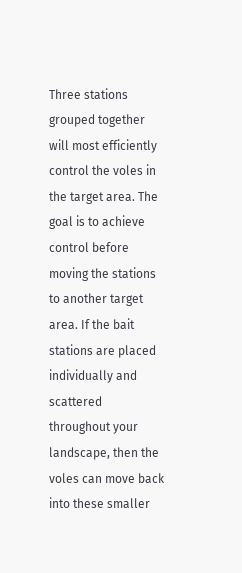Three stations grouped together will most efficiently control the voles in the target area. The goal is to achieve control before moving the stations to another target area. If the bait stations are placed individually and scattered throughout your landscape, then the voles can move back into these smaller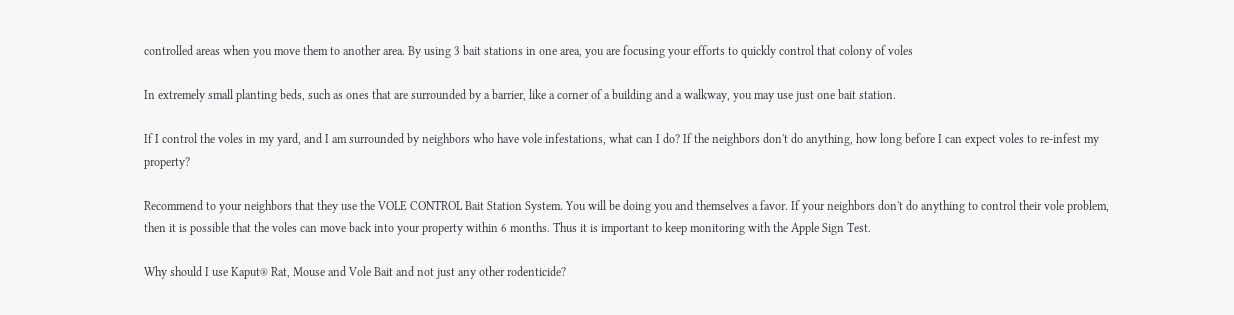controlled areas when you move them to another area. By using 3 bait stations in one area, you are focusing your efforts to quickly control that colony of voles

In extremely small planting beds, such as ones that are surrounded by a barrier, like a corner of a building and a walkway, you may use just one bait station.

If I control the voles in my yard, and I am surrounded by neighbors who have vole infestations, what can I do? If the neighbors don't do anything, how long before I can expect voles to re-infest my property?

Recommend to your neighbors that they use the VOLE CONTROL Bait Station System. You will be doing you and themselves a favor. If your neighbors don't do anything to control their vole problem, then it is possible that the voles can move back into your property within 6 months. Thus it is important to keep monitoring with the Apple Sign Test.

Why should I use Kaput® Rat, Mouse and Vole Bait and not just any other rodenticide?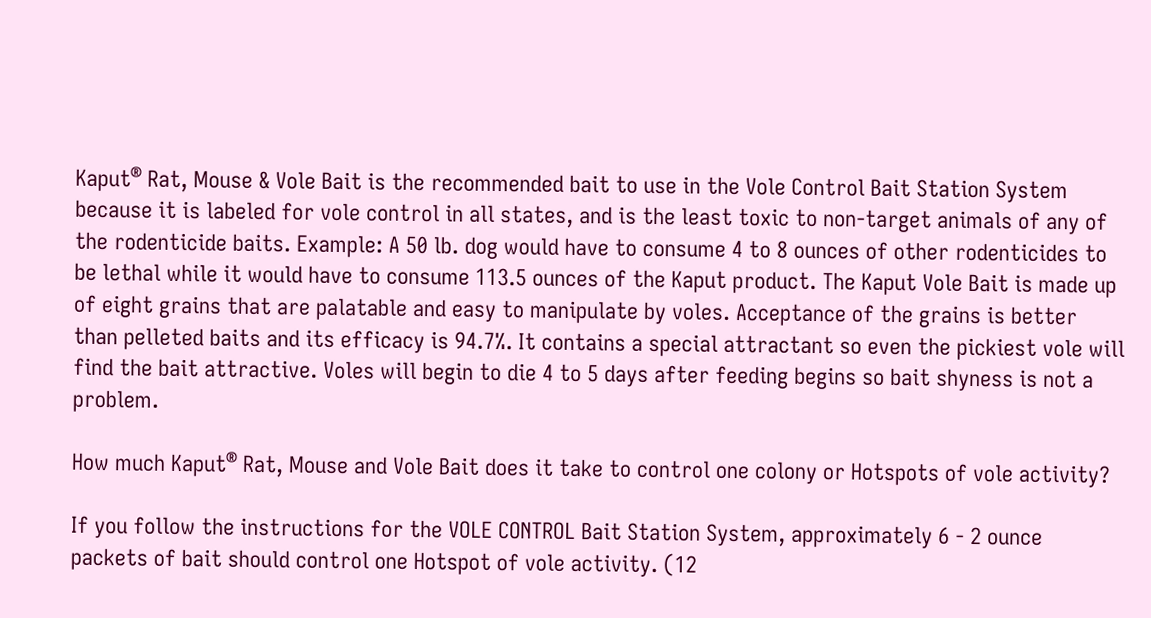Kaput® Rat, Mouse & Vole Bait is the recommended bait to use in the Vole Control Bait Station System because it is labeled for vole control in all states, and is the least toxic to non-target animals of any of the rodenticide baits. Example: A 50 lb. dog would have to consume 4 to 8 ounces of other rodenticides to be lethal while it would have to consume 113.5 ounces of the Kaput product. The Kaput Vole Bait is made up of eight grains that are palatable and easy to manipulate by voles. Acceptance of the grains is better than pelleted baits and its efficacy is 94.7%. It contains a special attractant so even the pickiest vole will find the bait attractive. Voles will begin to die 4 to 5 days after feeding begins so bait shyness is not a problem.

How much Kaput® Rat, Mouse and Vole Bait does it take to control one colony or Hotspots of vole activity?

If you follow the instructions for the VOLE CONTROL Bait Station System, approximately 6 - 2 ounce packets of bait should control one Hotspot of vole activity. (12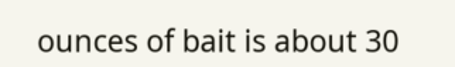ounces of bait is about 30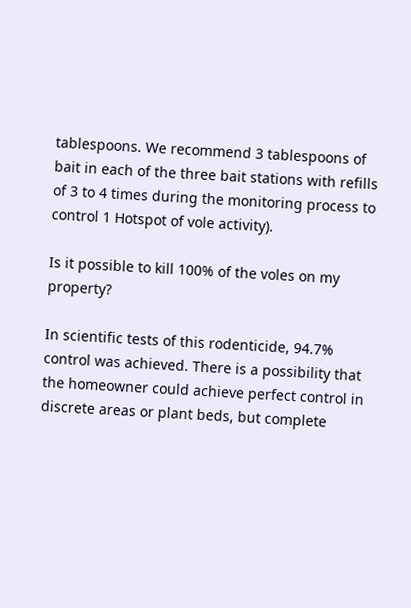tablespoons. We recommend 3 tablespoons of bait in each of the three bait stations with refills of 3 to 4 times during the monitoring process to control 1 Hotspot of vole activity).

Is it possible to kill 100% of the voles on my property?

In scientific tests of this rodenticide, 94.7% control was achieved. There is a possibility that the homeowner could achieve perfect control in discrete areas or plant beds, but complete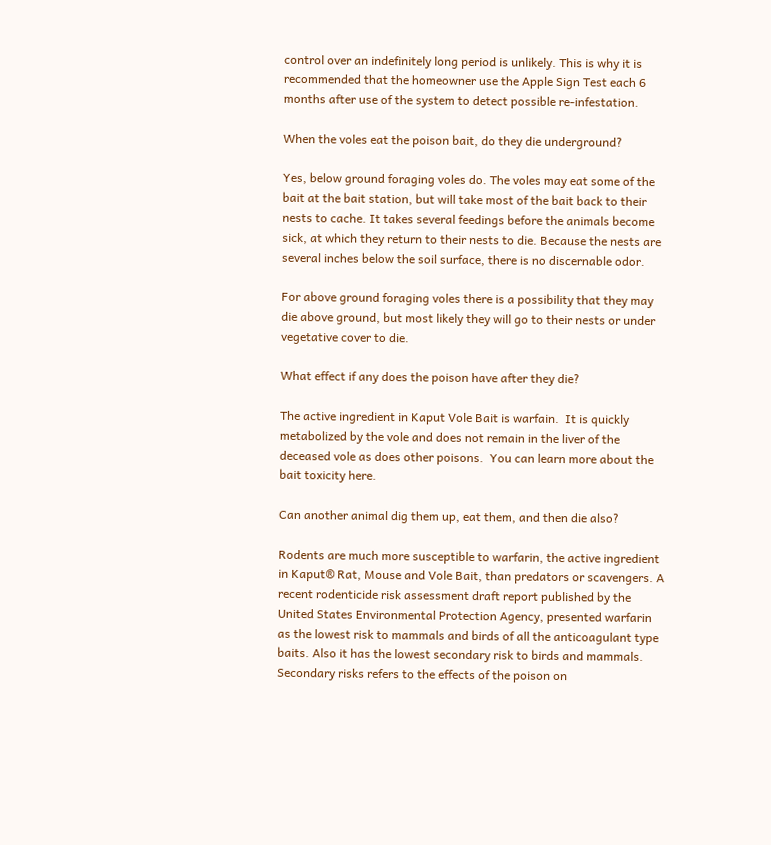control over an indefinitely long period is unlikely. This is why it is recommended that the homeowner use the Apple Sign Test each 6 months after use of the system to detect possible re-infestation.

When the voles eat the poison bait, do they die underground?

Yes, below ground foraging voles do. The voles may eat some of the bait at the bait station, but will take most of the bait back to their nests to cache. It takes several feedings before the animals become sick, at which they return to their nests to die. Because the nests are several inches below the soil surface, there is no discernable odor.

For above ground foraging voles there is a possibility that they may die above ground, but most likely they will go to their nests or under vegetative cover to die.

What effect if any does the poison have after they die?

The active ingredient in Kaput Vole Bait is warfain.  It is quickly metabolized by the vole and does not remain in the liver of the deceased vole as does other poisons.  You can learn more about the bait toxicity here.

Can another animal dig them up, eat them, and then die also?

Rodents are much more susceptible to warfarin, the active ingredient in Kaput® Rat, Mouse and Vole Bait, than predators or scavengers. A recent rodenticide risk assessment draft report published by the United States Environmental Protection Agency, presented warfarin as the lowest risk to mammals and birds of all the anticoagulant type baits. Also it has the lowest secondary risk to birds and mammals. Secondary risks refers to the effects of the poison on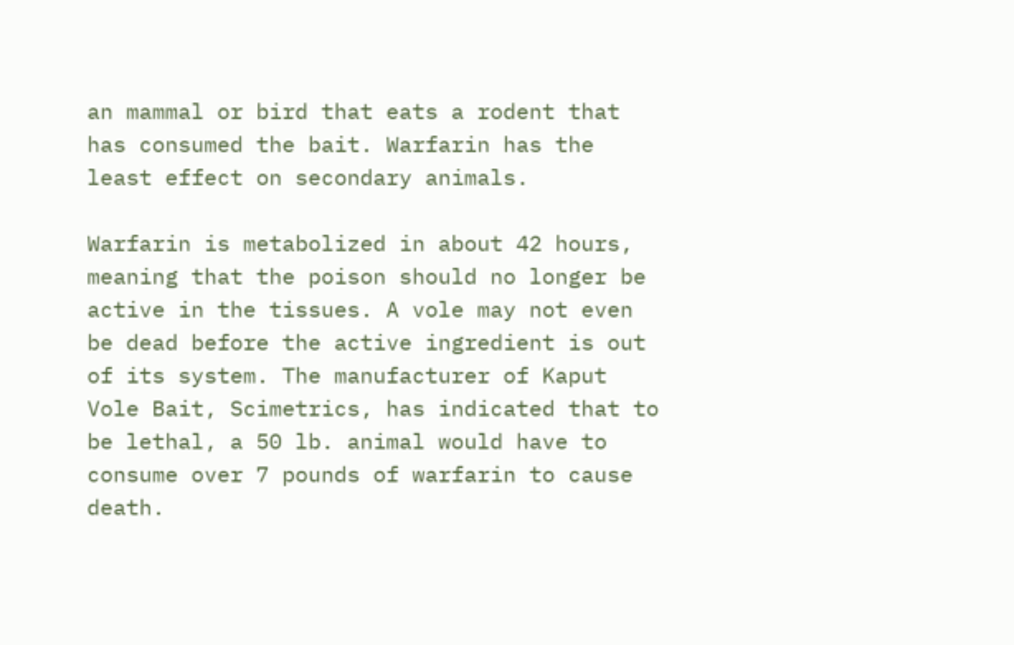an mammal or bird that eats a rodent that has consumed the bait. Warfarin has the least effect on secondary animals.

Warfarin is metabolized in about 42 hours, meaning that the poison should no longer be active in the tissues. A vole may not even be dead before the active ingredient is out of its system. The manufacturer of Kaput Vole Bait, Scimetrics, has indicated that to be lethal, a 50 lb. animal would have to consume over 7 pounds of warfarin to cause death.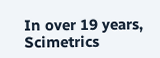In over 19 years, Scimetrics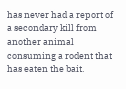has never had a report of a secondary kill from another animal consuming a rodent that has eaten the bait.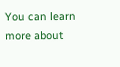You can learn more about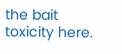the bait toxicity here.